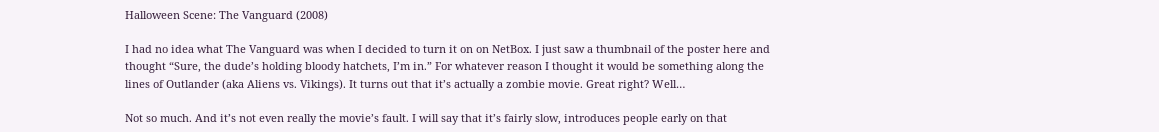Halloween Scene: The Vanguard (2008)

I had no idea what The Vanguard was when I decided to turn it on on NetBox. I just saw a thumbnail of the poster here and thought “Sure, the dude’s holding bloody hatchets, I’m in.” For whatever reason I thought it would be something along the lines of Outlander (aka Aliens vs. Vikings). It turns out that it’s actually a zombie movie. Great right? Well…

Not so much. And it’s not even really the movie’s fault. I will say that it’s fairly slow, introduces people early on that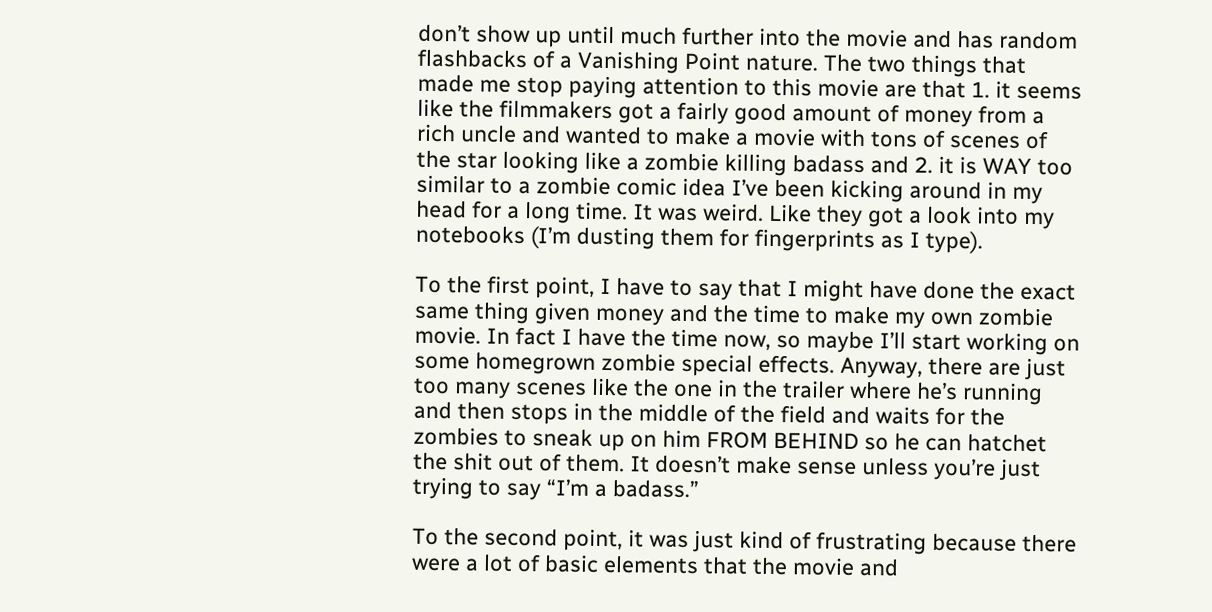don’t show up until much further into the movie and has random flashbacks of a Vanishing Point nature. The two things that made me stop paying attention to this movie are that 1. it seems like the filmmakers got a fairly good amount of money from a rich uncle and wanted to make a movie with tons of scenes of the star looking like a zombie killing badass and 2. it is WAY too similar to a zombie comic idea I’ve been kicking around in my head for a long time. It was weird. Like they got a look into my notebooks (I’m dusting them for fingerprints as I type).

To the first point, I have to say that I might have done the exact same thing given money and the time to make my own zombie movie. In fact I have the time now, so maybe I’ll start working on some homegrown zombie special effects. Anyway, there are just too many scenes like the one in the trailer where he’s running and then stops in the middle of the field and waits for the zombies to sneak up on him FROM BEHIND so he can hatchet the shit out of them. It doesn’t make sense unless you’re just trying to say “I’m a badass.”

To the second point, it was just kind of frustrating because there were a lot of basic elements that the movie and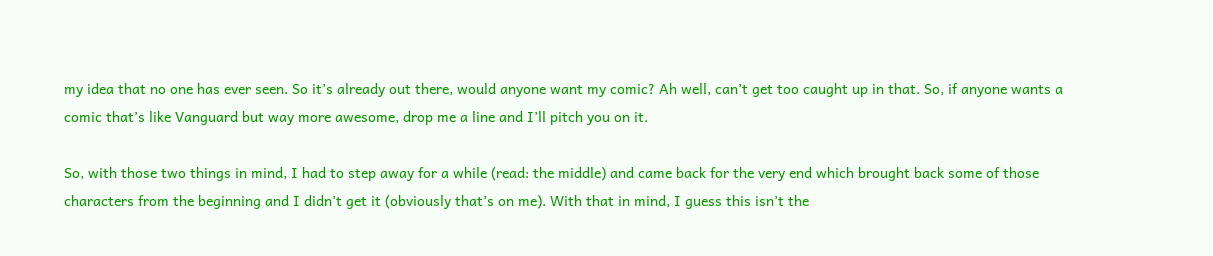my idea that no one has ever seen. So it’s already out there, would anyone want my comic? Ah well, can’t get too caught up in that. So, if anyone wants a comic that’s like Vanguard but way more awesome, drop me a line and I’ll pitch you on it.

So, with those two things in mind, I had to step away for a while (read: the middle) and came back for the very end which brought back some of those characters from the beginning and I didn’t get it (obviously that’s on me). With that in mind, I guess this isn’t the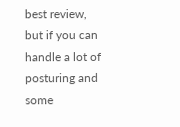best review, but if you can handle a lot of posturing and some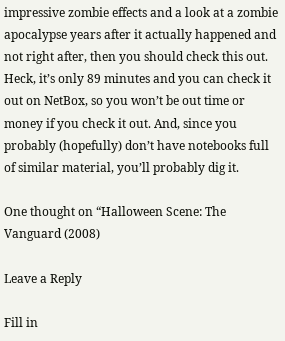impressive zombie effects and a look at a zombie apocalypse years after it actually happened and not right after, then you should check this out. Heck, it’s only 89 minutes and you can check it out on NetBox, so you won’t be out time or money if you check it out. And, since you probably (hopefully) don’t have notebooks full of similar material, you’ll probably dig it.

One thought on “Halloween Scene: The Vanguard (2008)

Leave a Reply

Fill in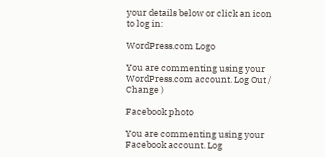your details below or click an icon to log in:

WordPress.com Logo

You are commenting using your WordPress.com account. Log Out /  Change )

Facebook photo

You are commenting using your Facebook account. Log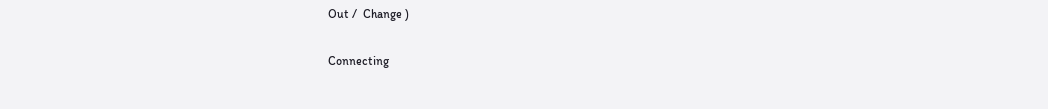Out /  Change )

Connecting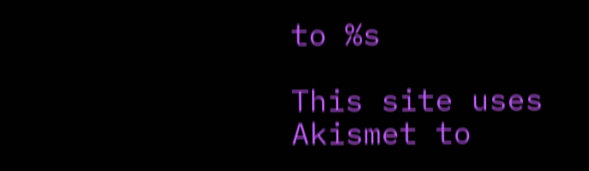to %s

This site uses Akismet to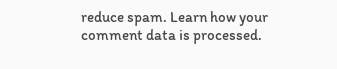reduce spam. Learn how your comment data is processed.